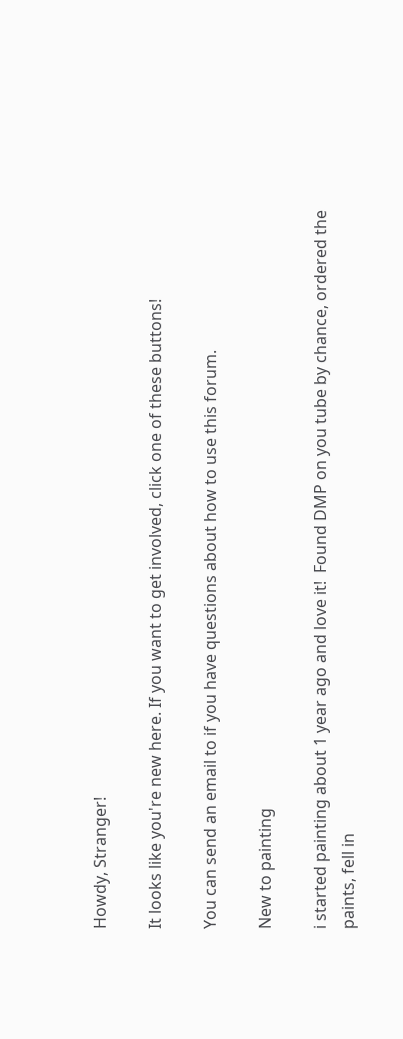Howdy, Stranger!

It looks like you're new here. If you want to get involved, click one of these buttons!

You can send an email to if you have questions about how to use this forum.

New to painting

i started painting about 1 year ago and love it!  Found DMP on you tube by chance, ordered the paints, fell in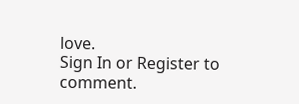love.
Sign In or Register to comment.